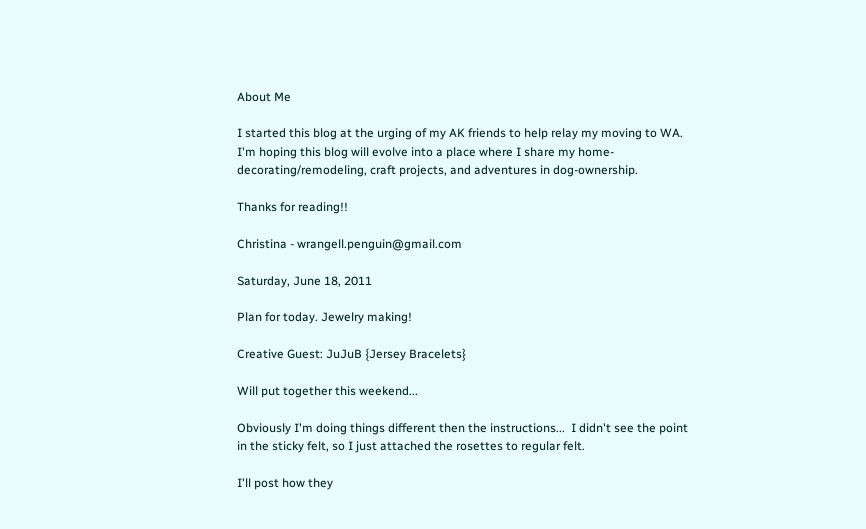About Me

I started this blog at the urging of my AK friends to help relay my moving to WA. I'm hoping this blog will evolve into a place where I share my home-decorating/remodeling, craft projects, and adventures in dog-ownership.

Thanks for reading!!

Christina - wrangell.penguin@gmail.com

Saturday, June 18, 2011

Plan for today. Jewelry making!

Creative Guest: JuJuB {Jersey Bracelets}

Will put together this weekend...

Obviously I'm doing things different then the instructions...  I didn't see the point in the sticky felt, so I just attached the rosettes to regular felt.

I'll post how they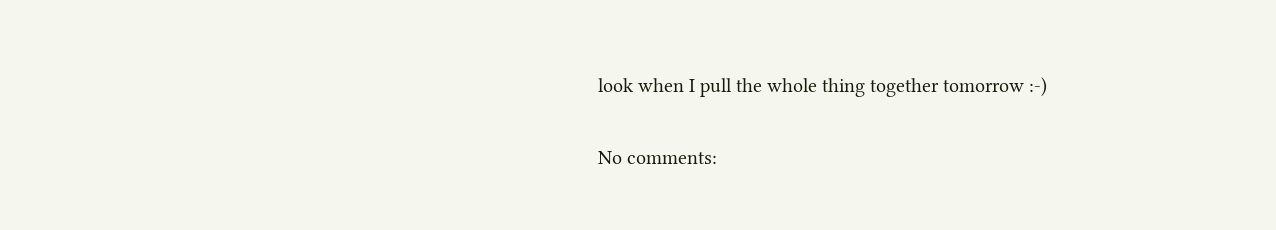look when I pull the whole thing together tomorrow :-)

No comments: